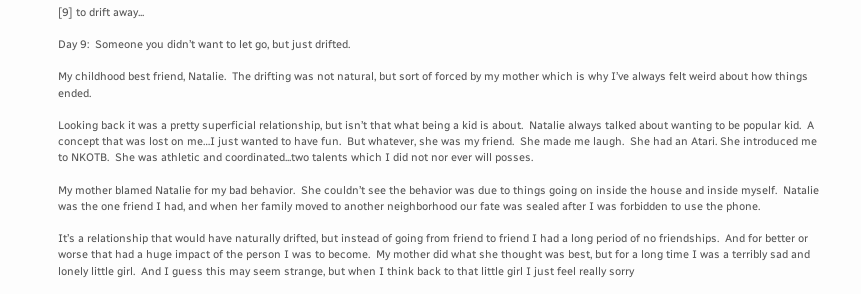[9] to drift away...

Day 9:  Someone you didn’t want to let go, but just drifted.

My childhood best friend, Natalie.  The drifting was not natural, but sort of forced by my mother which is why I’ve always felt weird about how things ended.

Looking back it was a pretty superficial relationship, but isn’t that what being a kid is about.  Natalie always talked about wanting to be popular kid.  A concept that was lost on me…I just wanted to have fun.  But whatever, she was my friend.  She made me laugh.  She had an Atari. She introduced me to NKOTB.  She was athletic and coordinated...two talents which I did not nor ever will posses.

My mother blamed Natalie for my bad behavior.  She couldn’t see the behavior was due to things going on inside the house and inside myself.  Natalie was the one friend I had, and when her family moved to another neighborhood our fate was sealed after I was forbidden to use the phone.

It’s a relationship that would have naturally drifted, but instead of going from friend to friend I had a long period of no friendships.  And for better or worse that had a huge impact of the person I was to become.  My mother did what she thought was best, but for a long time I was a terribly sad and lonely little girl.  And I guess this may seem strange, but when I think back to that little girl I just feel really sorry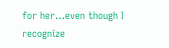for her…even though I recognize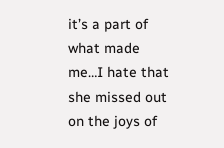it’s a part of what made me…I hate that she missed out on the joys of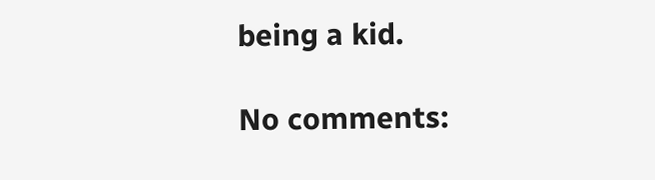being a kid.

No comments: